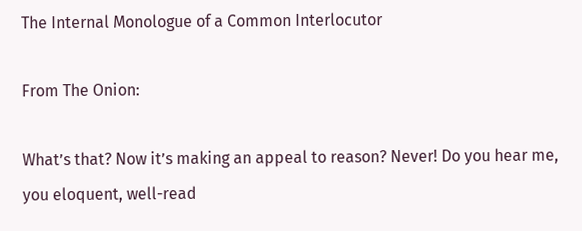The Internal Monologue of a Common Interlocutor

From The Onion:

What’s that? Now it’s making an appeal to reason? Never! Do you hear me, you eloquent, well-read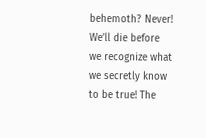behemoth? Never! We’ll die before we recognize what we secretly know to be true! The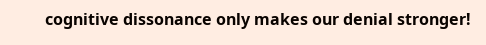cognitive dissonance only makes our denial stronger!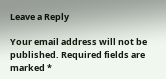Leave a Reply

Your email address will not be published. Required fields are marked *